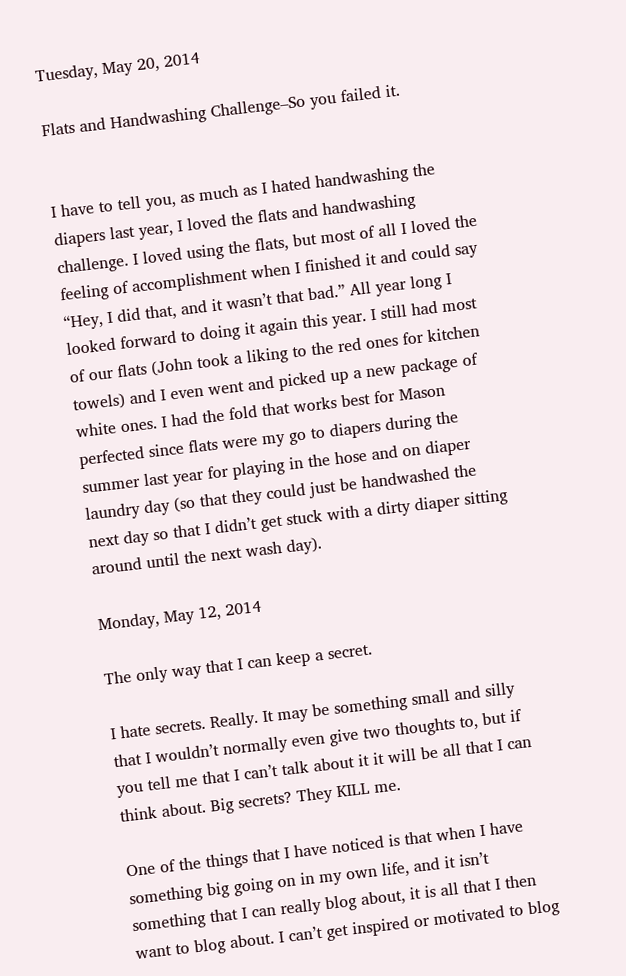Tuesday, May 20, 2014

Flats and Handwashing Challenge–So you failed it.


I have to tell you, as much as I hated handwashing the diapers last year, I loved the flats and handwashing challenge. I loved using the flats, but most of all I loved the feeling of accomplishment when I finished it and could say “Hey, I did that, and it wasn’t that bad.” All year long I looked forward to doing it again this year. I still had most of our flats (John took a liking to the red ones for kitchen towels) and I even went and picked up a new package of white ones. I had the fold that works best for Mason perfected since flats were my go to diapers during the summer last year for playing in the hose and on diaper laundry day (so that they could just be handwashed the next day so that I didn’t get stuck with a dirty diaper sitting around until the next wash day).

Monday, May 12, 2014

The only way that I can keep a secret.

I hate secrets. Really. It may be something small and silly that I wouldn’t normally even give two thoughts to, but if you tell me that I can’t talk about it it will be all that I can think about. Big secrets? They KILL me.

One of the things that I have noticed is that when I have something big going on in my own life, and it isn’t something that I can really blog about, it is all that I then want to blog about. I can’t get inspired or motivated to blog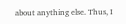about anything else. Thus, I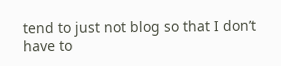tend to just not blog so that I don’t have to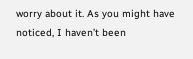worry about it. As you might have noticed, I haven’t been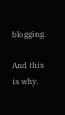blogging.

And this is why.